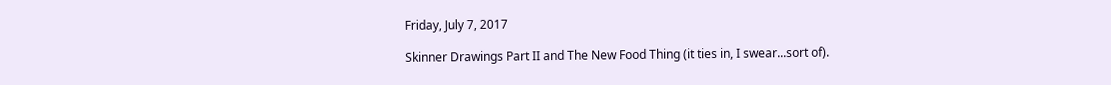Friday, July 7, 2017

Skinner Drawings Part II and The New Food Thing (it ties in, I swear...sort of).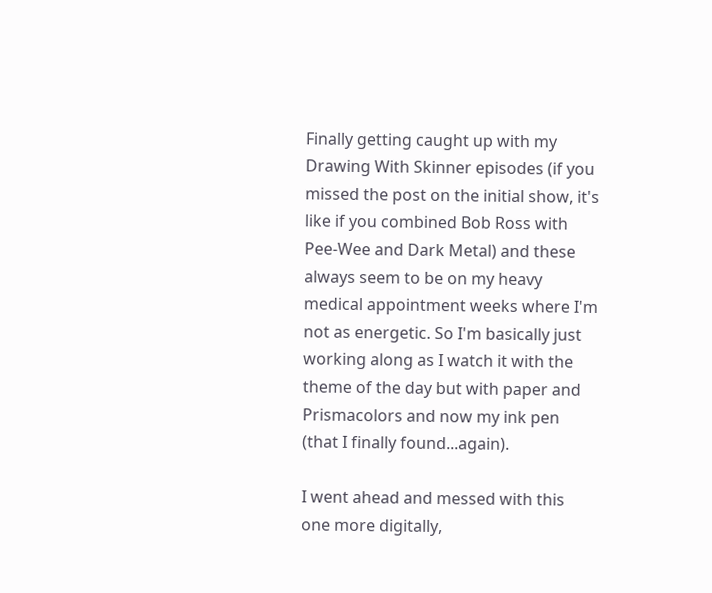Finally getting caught up with my Drawing With Skinner episodes (if you missed the post on the initial show, it's like if you combined Bob Ross with Pee-Wee and Dark Metal) and these always seem to be on my heavy medical appointment weeks where I'm not as energetic. So I'm basically just working along as I watch it with the theme of the day but with paper and Prismacolors and now my ink pen (that I finally found...again).

I went ahead and messed with this one more digitally,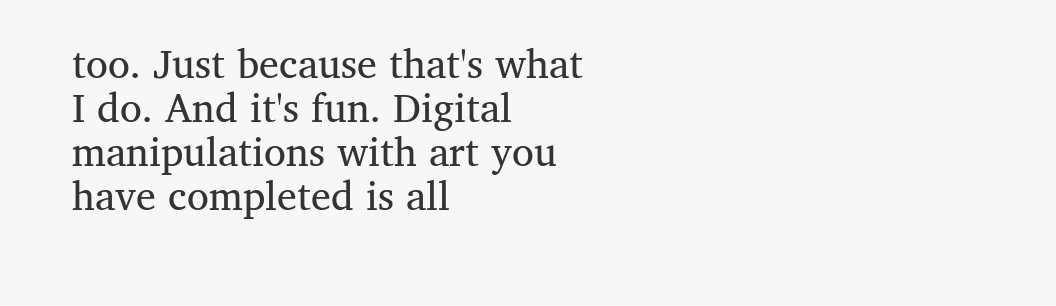too. Just because that's what I do. And it's fun. Digital manipulations with art you have completed is all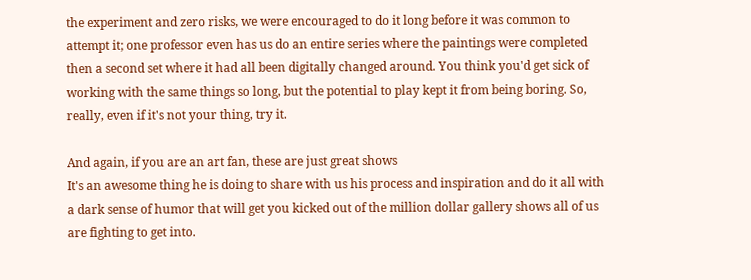the experiment and zero risks, we were encouraged to do it long before it was common to attempt it; one professor even has us do an entire series where the paintings were completed then a second set where it had all been digitally changed around. You think you'd get sick of working with the same things so long, but the potential to play kept it from being boring. So, really, even if it's not your thing, try it.

And again, if you are an art fan, these are just great shows
It's an awesome thing he is doing to share with us his process and inspiration and do it all with a dark sense of humor that will get you kicked out of the million dollar gallery shows all of us are fighting to get into.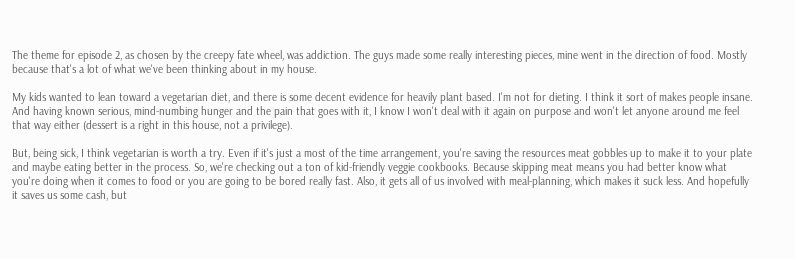The theme for episode 2, as chosen by the creepy fate wheel, was addiction. The guys made some really interesting pieces, mine went in the direction of food. Mostly because that's a lot of what we've been thinking about in my house.

My kids wanted to lean toward a vegetarian diet, and there is some decent evidence for heavily plant based. I'm not for dieting. I think it sort of makes people insane. And having known serious, mind-numbing hunger and the pain that goes with it, I know I won't deal with it again on purpose and won't let anyone around me feel that way either (dessert is a right in this house, not a privilege).

But, being sick, I think vegetarian is worth a try. Even if it's just a most of the time arrangement, you're saving the resources meat gobbles up to make it to your plate and maybe eating better in the process. So, we're checking out a ton of kid-friendly veggie cookbooks. Because skipping meat means you had better know what you're doing when it comes to food or you are going to be bored really fast. Also, it gets all of us involved with meal-planning, which makes it suck less. And hopefully it saves us some cash, but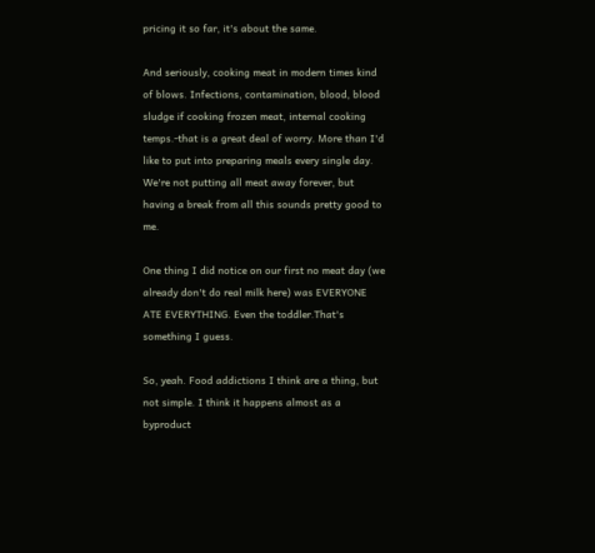pricing it so far, it's about the same.

And seriously, cooking meat in modern times kind of blows. Infections, contamination, blood, blood sludge if cooking frozen meat, internal cooking temps.-that is a great deal of worry. More than I'd like to put into preparing meals every single day. We're not putting all meat away forever, but having a break from all this sounds pretty good to me.

One thing I did notice on our first no meat day (we already don't do real milk here) was EVERYONE ATE EVERYTHING. Even the toddler.That's something I guess.

So, yeah. Food addictions I think are a thing, but not simple. I think it happens almost as a byproduct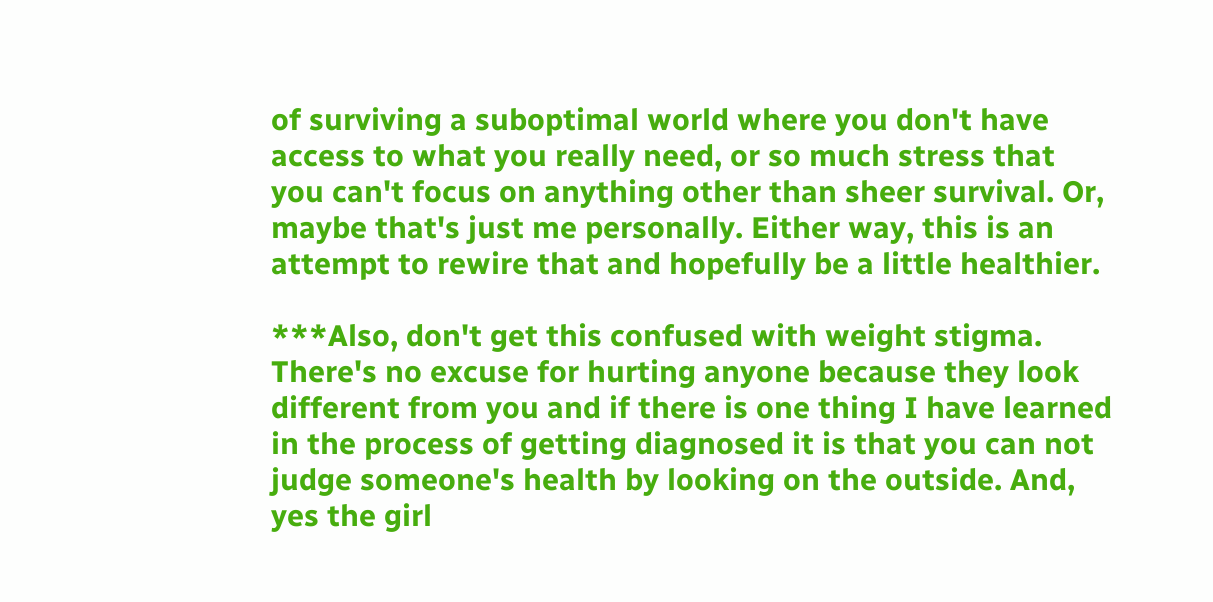of surviving a suboptimal world where you don't have access to what you really need, or so much stress that you can't focus on anything other than sheer survival. Or, maybe that's just me personally. Either way, this is an attempt to rewire that and hopefully be a little healthier.

***Also, don't get this confused with weight stigma. There's no excuse for hurting anyone because they look different from you and if there is one thing I have learned in the process of getting diagnosed it is that you can not judge someone's health by looking on the outside. And, yes the girl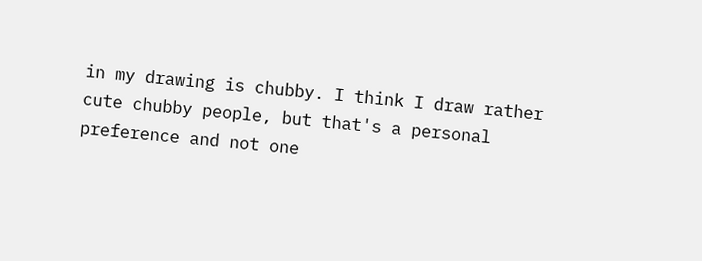in my drawing is chubby. I think I draw rather cute chubby people, but that's a personal preference and not one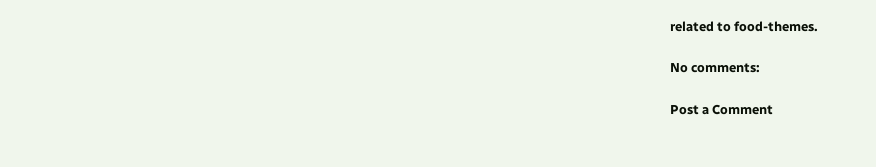related to food-themes.

No comments:

Post a Comment